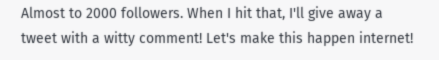Almost to 2000 followers. When I hit that, I'll give away a tweet with a witty comment! Let's make this happen internet!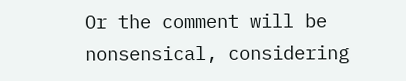Or the comment will be nonsensical, considering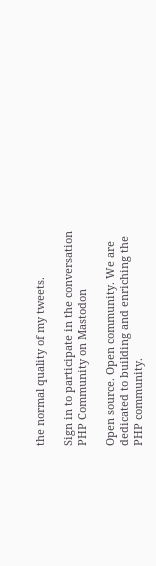the normal quality of my tweets.

Sign in to participate in the conversation
PHP Community on Mastodon

Open source. Open community. We are dedicated to building and enriching the PHP community.